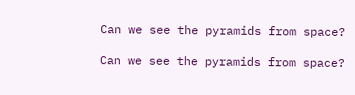Can we see the pyramids from space?

Can we see the pyramids from space?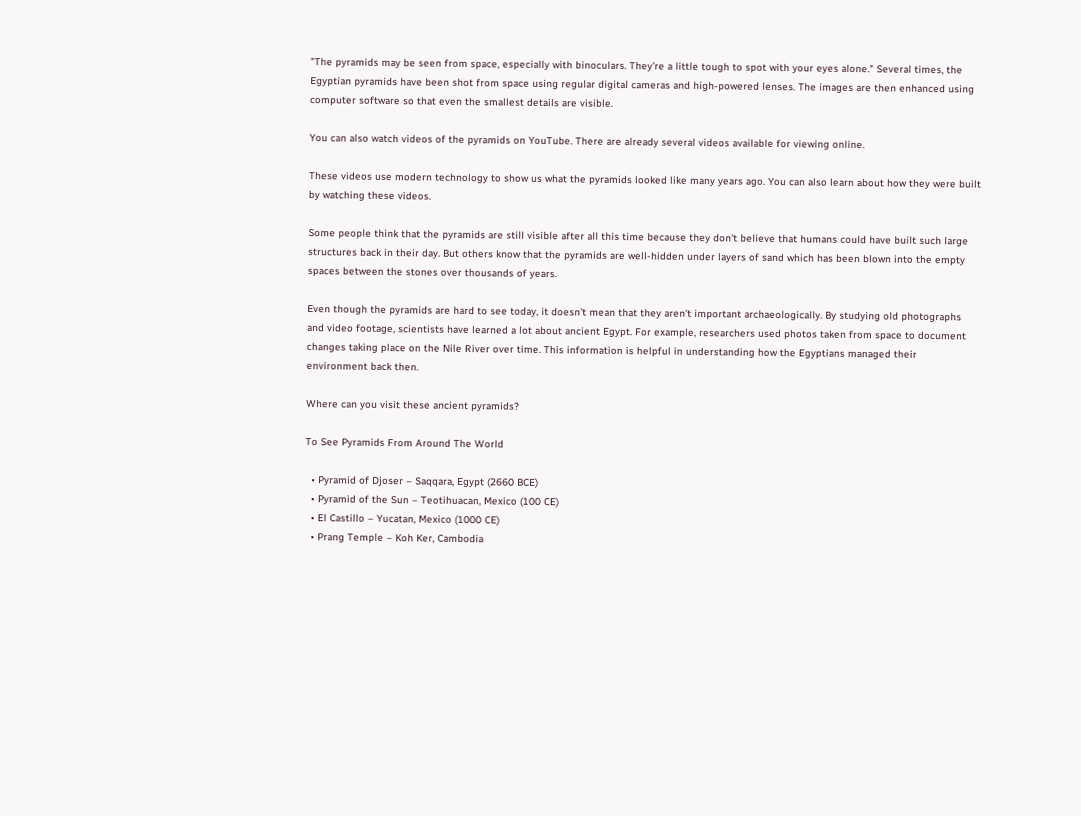"The pyramids may be seen from space, especially with binoculars. They're a little tough to spot with your eyes alone." Several times, the Egyptian pyramids have been shot from space using regular digital cameras and high-powered lenses. The images are then enhanced using computer software so that even the smallest details are visible.

You can also watch videos of the pyramids on YouTube. There are already several videos available for viewing online.

These videos use modern technology to show us what the pyramids looked like many years ago. You can also learn about how they were built by watching these videos.

Some people think that the pyramids are still visible after all this time because they don't believe that humans could have built such large structures back in their day. But others know that the pyramids are well-hidden under layers of sand which has been blown into the empty spaces between the stones over thousands of years.

Even though the pyramids are hard to see today, it doesn't mean that they aren't important archaeologically. By studying old photographs and video footage, scientists have learned a lot about ancient Egypt. For example, researchers used photos taken from space to document changes taking place on the Nile River over time. This information is helpful in understanding how the Egyptians managed their environment back then.

Where can you visit these ancient pyramids?

To See Pyramids From Around The World

  • Pyramid of Djoser – Saqqara, Egypt (2660 BCE)
  • Pyramid of the Sun – Teotihuacan, Mexico (100 CE)
  • El Castillo – Yucatan, Mexico (1000 CE)
  • Prang Temple – Koh Ker, Cambodia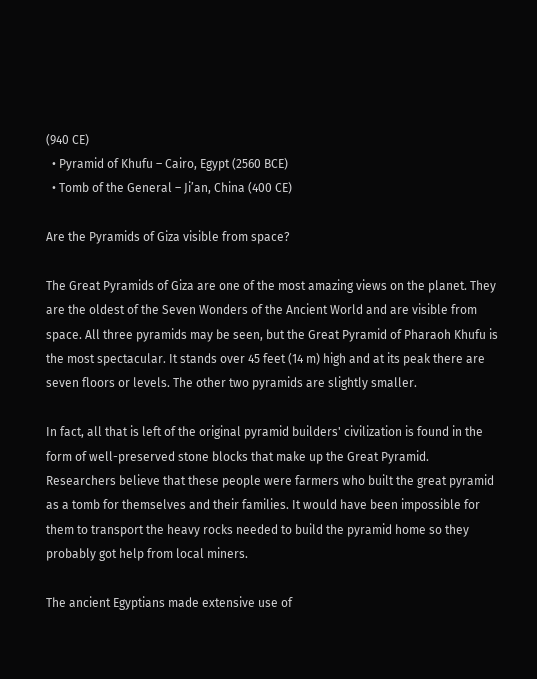(940 CE)
  • Pyramid of Khufu – Cairo, Egypt (2560 BCE)
  • Tomb of the General – Ji’an, China (400 CE)

Are the Pyramids of Giza visible from space?

The Great Pyramids of Giza are one of the most amazing views on the planet. They are the oldest of the Seven Wonders of the Ancient World and are visible from space. All three pyramids may be seen, but the Great Pyramid of Pharaoh Khufu is the most spectacular. It stands over 45 feet (14 m) high and at its peak there are seven floors or levels. The other two pyramids are slightly smaller.

In fact, all that is left of the original pyramid builders' civilization is found in the form of well-preserved stone blocks that make up the Great Pyramid. Researchers believe that these people were farmers who built the great pyramid as a tomb for themselves and their families. It would have been impossible for them to transport the heavy rocks needed to build the pyramid home so they probably got help from local miners.

The ancient Egyptians made extensive use of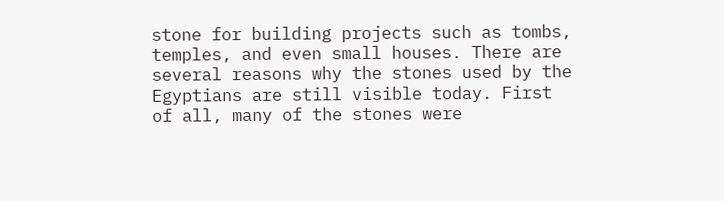stone for building projects such as tombs, temples, and even small houses. There are several reasons why the stones used by the Egyptians are still visible today. First of all, many of the stones were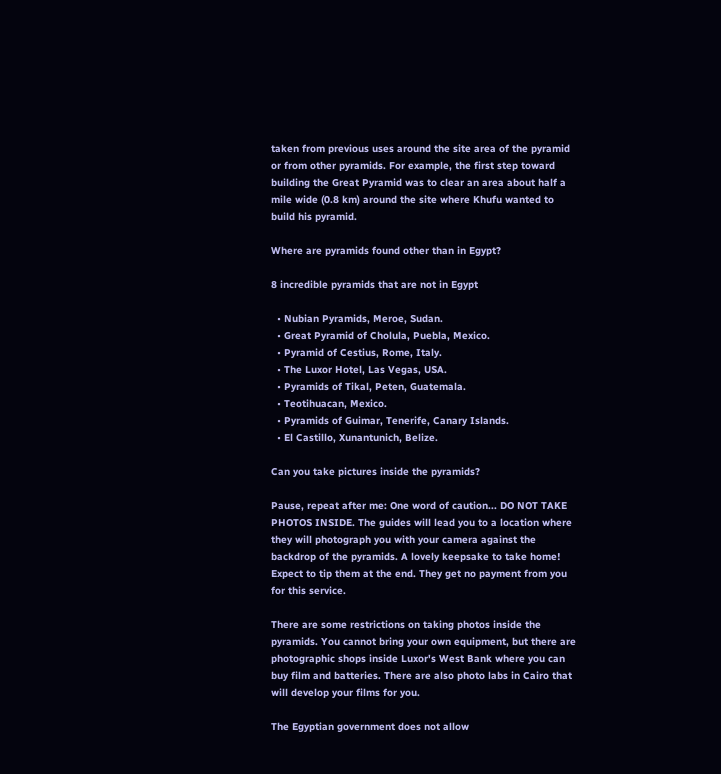taken from previous uses around the site area of the pyramid or from other pyramids. For example, the first step toward building the Great Pyramid was to clear an area about half a mile wide (0.8 km) around the site where Khufu wanted to build his pyramid.

Where are pyramids found other than in Egypt?

8 incredible pyramids that are not in Egypt

  • Nubian Pyramids, Meroe, Sudan.
  • Great Pyramid of Cholula, Puebla, Mexico.
  • Pyramid of Cestius, Rome, Italy.
  • The Luxor Hotel, Las Vegas, USA.
  • Pyramids of Tikal, Peten, Guatemala.
  • Teotihuacan, Mexico.
  • Pyramids of Guimar, Tenerife, Canary Islands.
  • El Castillo, Xunantunich, Belize.

Can you take pictures inside the pyramids?

Pause, repeat after me: One word of caution... DO NOT TAKE PHOTOS INSIDE. The guides will lead you to a location where they will photograph you with your camera against the backdrop of the pyramids. A lovely keepsake to take home! Expect to tip them at the end. They get no payment from you for this service.

There are some restrictions on taking photos inside the pyramids. You cannot bring your own equipment, but there are photographic shops inside Luxor's West Bank where you can buy film and batteries. There are also photo labs in Cairo that will develop your films for you.

The Egyptian government does not allow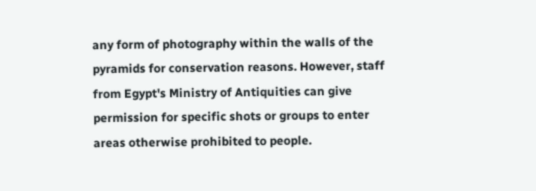any form of photography within the walls of the pyramids for conservation reasons. However, staff from Egypt's Ministry of Antiquities can give permission for specific shots or groups to enter areas otherwise prohibited to people.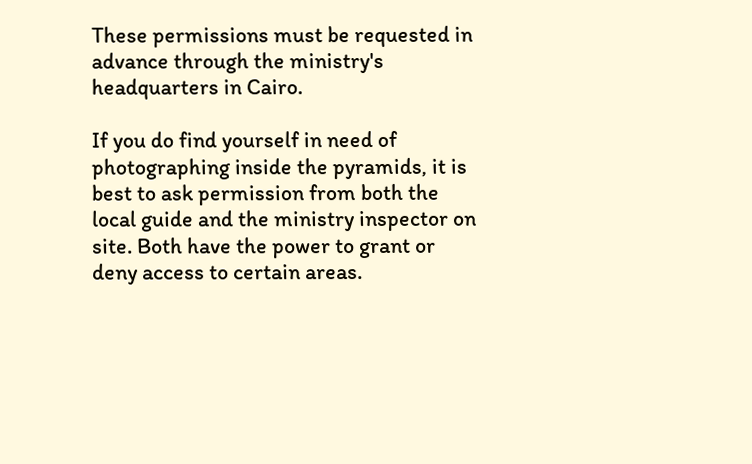These permissions must be requested in advance through the ministry's headquarters in Cairo.

If you do find yourself in need of photographing inside the pyramids, it is best to ask permission from both the local guide and the ministry inspector on site. Both have the power to grant or deny access to certain areas.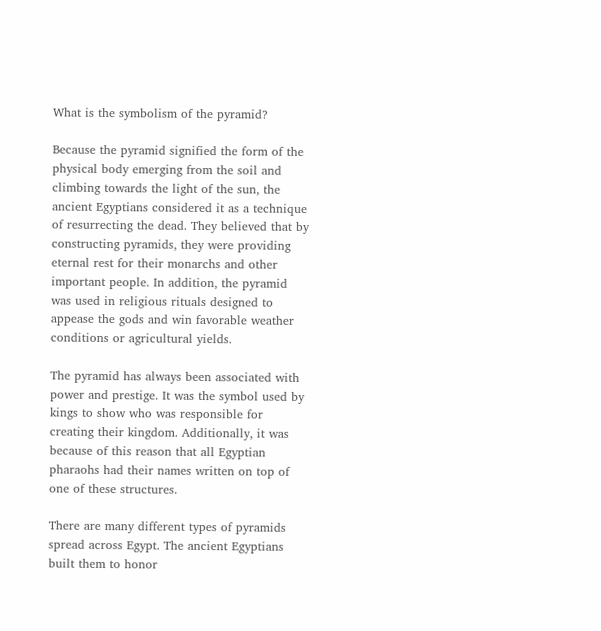What is the symbolism of the pyramid?

Because the pyramid signified the form of the physical body emerging from the soil and climbing towards the light of the sun, the ancient Egyptians considered it as a technique of resurrecting the dead. They believed that by constructing pyramids, they were providing eternal rest for their monarchs and other important people. In addition, the pyramid was used in religious rituals designed to appease the gods and win favorable weather conditions or agricultural yields.

The pyramid has always been associated with power and prestige. It was the symbol used by kings to show who was responsible for creating their kingdom. Additionally, it was because of this reason that all Egyptian pharaohs had their names written on top of one of these structures.

There are many different types of pyramids spread across Egypt. The ancient Egyptians built them to honor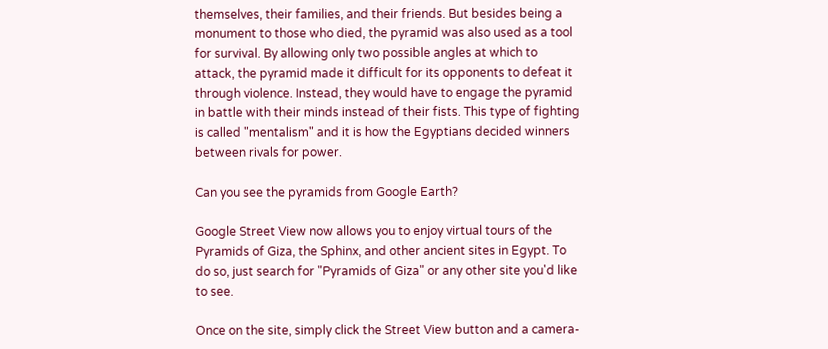themselves, their families, and their friends. But besides being a monument to those who died, the pyramid was also used as a tool for survival. By allowing only two possible angles at which to attack, the pyramid made it difficult for its opponents to defeat it through violence. Instead, they would have to engage the pyramid in battle with their minds instead of their fists. This type of fighting is called "mentalism" and it is how the Egyptians decided winners between rivals for power.

Can you see the pyramids from Google Earth?

Google Street View now allows you to enjoy virtual tours of the Pyramids of Giza, the Sphinx, and other ancient sites in Egypt. To do so, just search for "Pyramids of Giza" or any other site you'd like to see.

Once on the site, simply click the Street View button and a camera-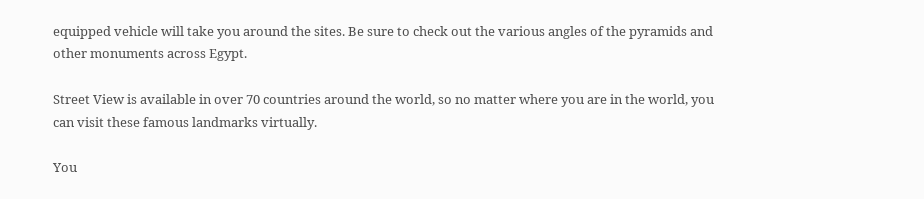equipped vehicle will take you around the sites. Be sure to check out the various angles of the pyramids and other monuments across Egypt.

Street View is available in over 70 countries around the world, so no matter where you are in the world, you can visit these famous landmarks virtually.

You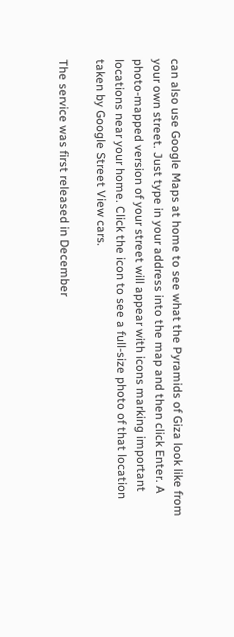can also use Google Maps at home to see what the Pyramids of Giza look like from your own street. Just type in your address into the map and then click Enter. A photo-mapped version of your street will appear with icons marking important locations near your home. Click the icon to see a full-size photo of that location taken by Google Street View cars.

The service was first released in December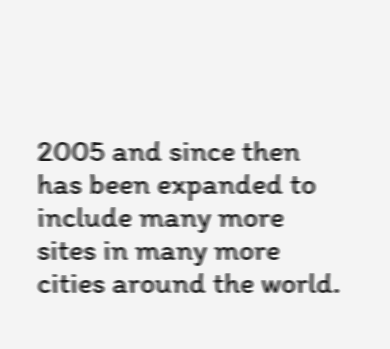2005 and since then has been expanded to include many more sites in many more cities around the world.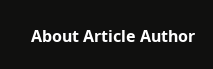About Article Author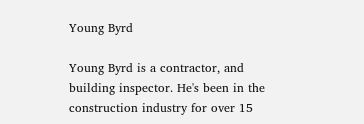Young Byrd

Young Byrd is a contractor, and building inspector. He's been in the construction industry for over 15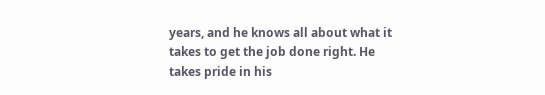years, and he knows all about what it takes to get the job done right. He takes pride in his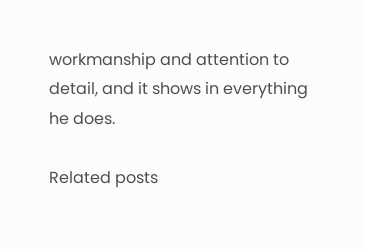workmanship and attention to detail, and it shows in everything he does.

Related posts